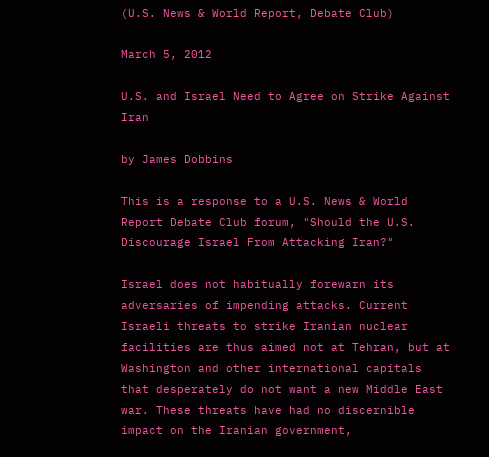(U.S. News & World Report, Debate Club)

March 5, 2012

U.S. and Israel Need to Agree on Strike Against Iran

by James Dobbins

This is a response to a U.S. News & World Report Debate Club forum, "Should the U.S. Discourage Israel From Attacking Iran?"

Israel does not habitually forewarn its adversaries of impending attacks. Current Israeli threats to strike Iranian nuclear facilities are thus aimed not at Tehran, but at Washington and other international capitals that desperately do not want a new Middle East war. These threats have had no discernible impact on the Iranian government,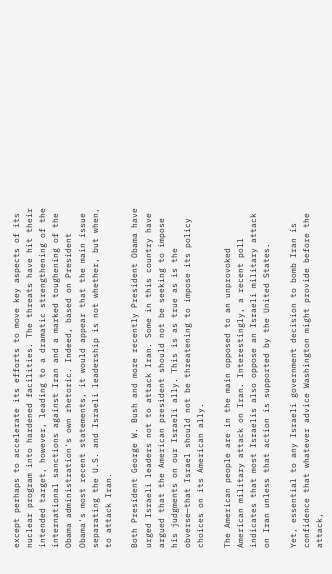except perhaps to accelerate its efforts to move key aspects of its nuclear program into hardened facilities. The threats have hit their intended target, however, leading to a dramatic strengthening of the international sanctions against Iran and a marked toughening of the Obama administration's own rhetoric. Indeed, based on President Obama's most recent statements, it would appear that the main issue separating the U.S. and Israeli leadership is not whether, but when, to attack Iran.

Both President George W. Bush and more recently President Obama have urged Israeli leaders not to attack Iran. Some in this country have argued that the American president should not be seeking to impose his judgments on our Israeli ally. This is as true as is the obverse—that Israel should not be threatening to impose its policy choices on its American ally.

The American people are in the main opposed to an unprovoked American military attack on Iran. Interestingly, a recent poll indicates that most Israelis also oppose an Israeli military attack on Iran unless that action is supported by the United States.

Yet, essential to any Israeli government decision to bomb Iran is confidence that whatever advice Washington might provide before the attack,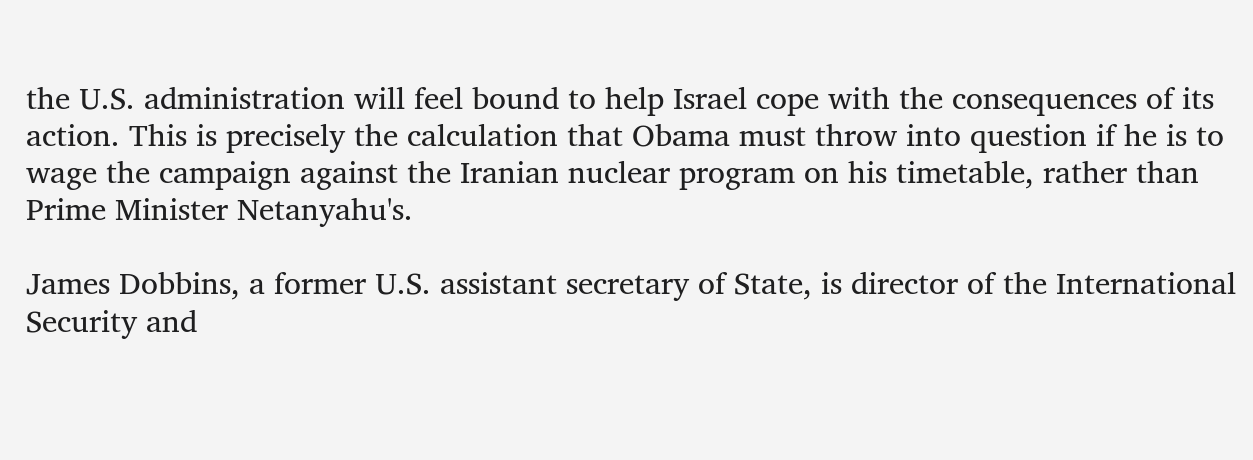the U.S. administration will feel bound to help Israel cope with the consequences of its action. This is precisely the calculation that Obama must throw into question if he is to wage the campaign against the Iranian nuclear program on his timetable, rather than Prime Minister Netanyahu's.

James Dobbins, a former U.S. assistant secretary of State, is director of the International Security and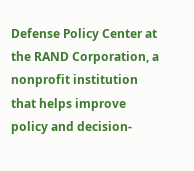Defense Policy Center at the RAND Corporation, a nonprofit institution that helps improve policy and decision-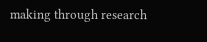making through research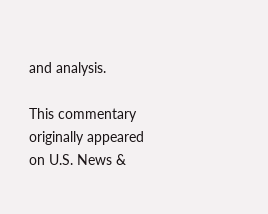and analysis.

This commentary originally appeared on U.S. News &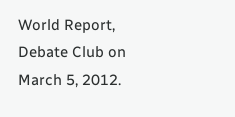World Report, Debate Club on March 5, 2012.